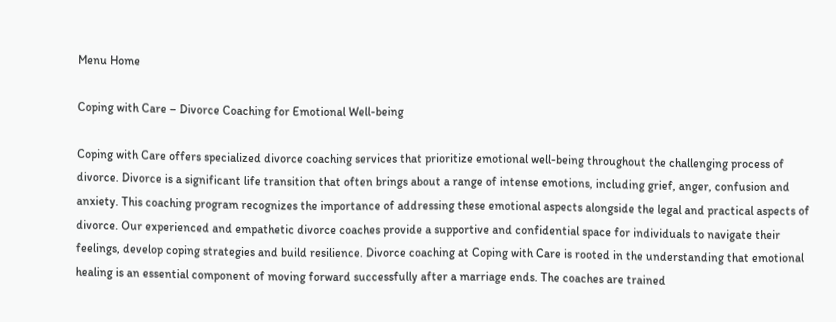Menu Home

Coping with Care – Divorce Coaching for Emotional Well-being

Coping with Care offers specialized divorce coaching services that prioritize emotional well-being throughout the challenging process of divorce. Divorce is a significant life transition that often brings about a range of intense emotions, including grief, anger, confusion and anxiety. This coaching program recognizes the importance of addressing these emotional aspects alongside the legal and practical aspects of divorce. Our experienced and empathetic divorce coaches provide a supportive and confidential space for individuals to navigate their feelings, develop coping strategies and build resilience. Divorce coaching at Coping with Care is rooted in the understanding that emotional healing is an essential component of moving forward successfully after a marriage ends. The coaches are trained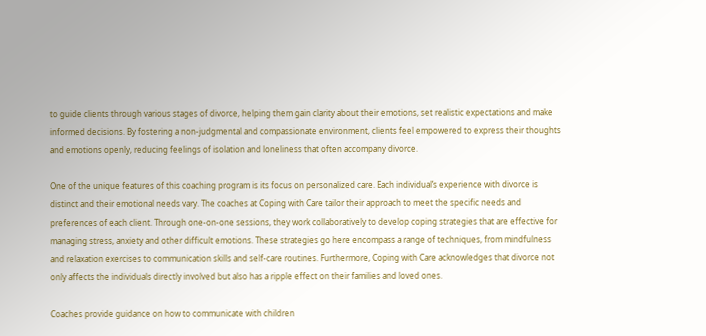to guide clients through various stages of divorce, helping them gain clarity about their emotions, set realistic expectations and make informed decisions. By fostering a non-judgmental and compassionate environment, clients feel empowered to express their thoughts and emotions openly, reducing feelings of isolation and loneliness that often accompany divorce.

One of the unique features of this coaching program is its focus on personalized care. Each individual’s experience with divorce is distinct and their emotional needs vary. The coaches at Coping with Care tailor their approach to meet the specific needs and preferences of each client. Through one-on-one sessions, they work collaboratively to develop coping strategies that are effective for managing stress, anxiety and other difficult emotions. These strategies go here encompass a range of techniques, from mindfulness and relaxation exercises to communication skills and self-care routines. Furthermore, Coping with Care acknowledges that divorce not only affects the individuals directly involved but also has a ripple effect on their families and loved ones.

Coaches provide guidance on how to communicate with children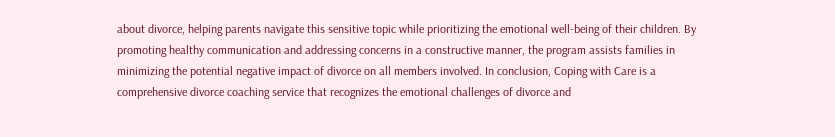about divorce, helping parents navigate this sensitive topic while prioritizing the emotional well-being of their children. By promoting healthy communication and addressing concerns in a constructive manner, the program assists families in minimizing the potential negative impact of divorce on all members involved. In conclusion, Coping with Care is a comprehensive divorce coaching service that recognizes the emotional challenges of divorce and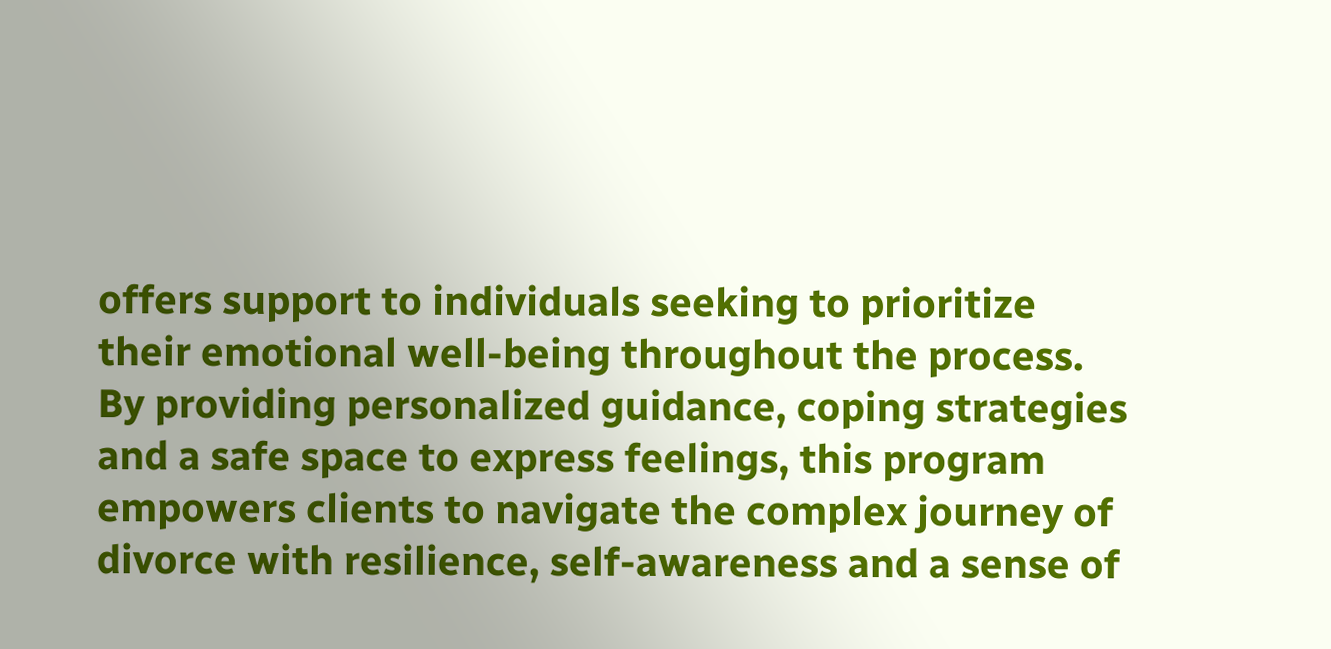offers support to individuals seeking to prioritize their emotional well-being throughout the process. By providing personalized guidance, coping strategies and a safe space to express feelings, this program empowers clients to navigate the complex journey of divorce with resilience, self-awareness and a sense of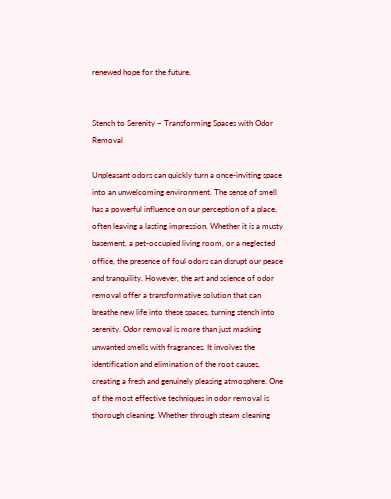renewed hope for the future.


Stench to Serenity – Transforming Spaces with Odor Removal

Unpleasant odors can quickly turn a once-inviting space into an unwelcoming environment. The sense of smell has a powerful influence on our perception of a place, often leaving a lasting impression. Whether it is a musty basement, a pet-occupied living room, or a neglected office, the presence of foul odors can disrupt our peace and tranquility. However, the art and science of odor removal offer a transformative solution that can breathe new life into these spaces, turning stench into serenity. Odor removal is more than just masking unwanted smells with fragrances. It involves the identification and elimination of the root causes, creating a fresh and genuinely pleasing atmosphere. One of the most effective techniques in odor removal is thorough cleaning. Whether through steam cleaning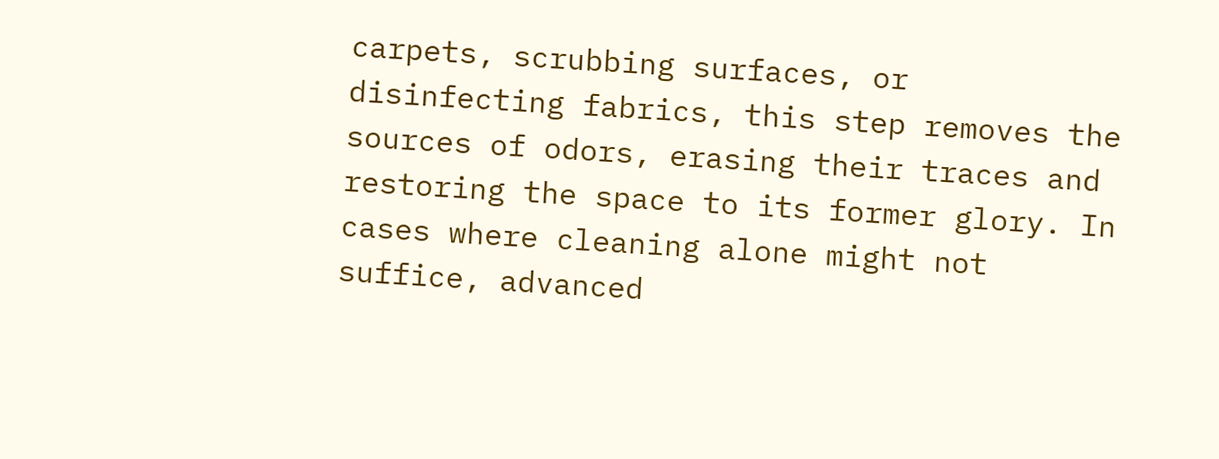carpets, scrubbing surfaces, or disinfecting fabrics, this step removes the sources of odors, erasing their traces and restoring the space to its former glory. In cases where cleaning alone might not suffice, advanced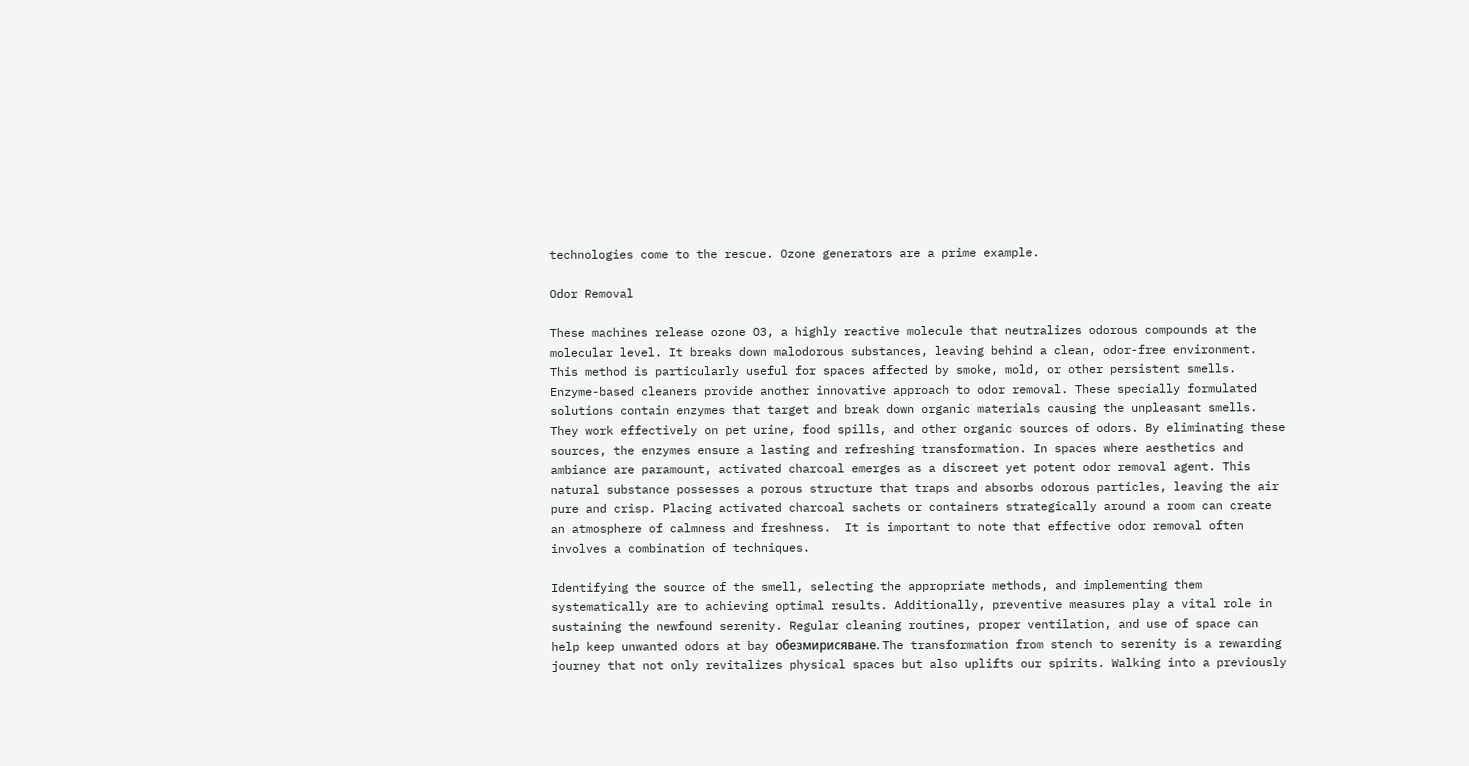technologies come to the rescue. Ozone generators are a prime example.

Odor Removal

These machines release ozone O3, a highly reactive molecule that neutralizes odorous compounds at the molecular level. It breaks down malodorous substances, leaving behind a clean, odor-free environment. This method is particularly useful for spaces affected by smoke, mold, or other persistent smells. Enzyme-based cleaners provide another innovative approach to odor removal. These specially formulated solutions contain enzymes that target and break down organic materials causing the unpleasant smells. They work effectively on pet urine, food spills, and other organic sources of odors. By eliminating these sources, the enzymes ensure a lasting and refreshing transformation. In spaces where aesthetics and ambiance are paramount, activated charcoal emerges as a discreet yet potent odor removal agent. This natural substance possesses a porous structure that traps and absorbs odorous particles, leaving the air pure and crisp. Placing activated charcoal sachets or containers strategically around a room can create an atmosphere of calmness and freshness.  It is important to note that effective odor removal often involves a combination of techniques.

Identifying the source of the smell, selecting the appropriate methods, and implementing them systematically are to achieving optimal results. Additionally, preventive measures play a vital role in sustaining the newfound serenity. Regular cleaning routines, proper ventilation, and use of space can help keep unwanted odors at bay обезмирисяване. The transformation from stench to serenity is a rewarding journey that not only revitalizes physical spaces but also uplifts our spirits. Walking into a previously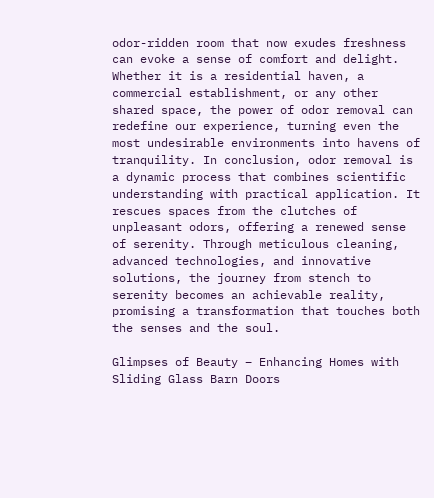odor-ridden room that now exudes freshness can evoke a sense of comfort and delight. Whether it is a residential haven, a commercial establishment, or any other shared space, the power of odor removal can redefine our experience, turning even the most undesirable environments into havens of tranquility. In conclusion, odor removal is a dynamic process that combines scientific understanding with practical application. It rescues spaces from the clutches of unpleasant odors, offering a renewed sense of serenity. Through meticulous cleaning, advanced technologies, and innovative solutions, the journey from stench to serenity becomes an achievable reality, promising a transformation that touches both the senses and the soul.

Glimpses of Beauty – Enhancing Homes with Sliding Glass Barn Doors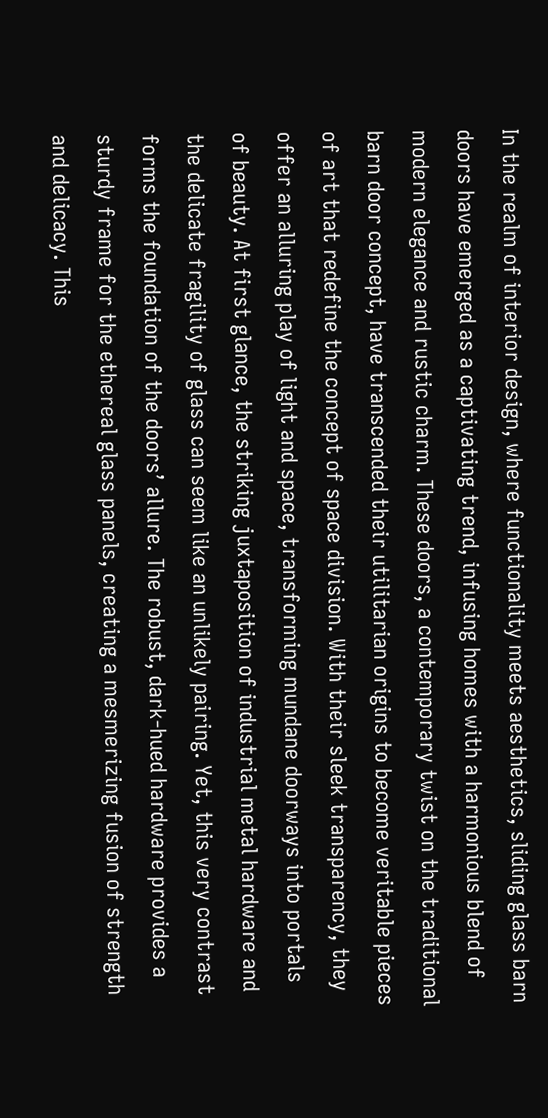In the realm of interior design, where functionality meets aesthetics, sliding glass barn doors have emerged as a captivating trend, infusing homes with a harmonious blend of modern elegance and rustic charm. These doors, a contemporary twist on the traditional barn door concept, have transcended their utilitarian origins to become veritable pieces of art that redefine the concept of space division. With their sleek transparency, they offer an alluring play of light and space, transforming mundane doorways into portals of beauty. At first glance, the striking juxtaposition of industrial metal hardware and the delicate fragility of glass can seem like an unlikely pairing. Yet, this very contrast forms the foundation of the doors’ allure. The robust, dark-hued hardware provides a sturdy frame for the ethereal glass panels, creating a mesmerizing fusion of strength and delicacy. This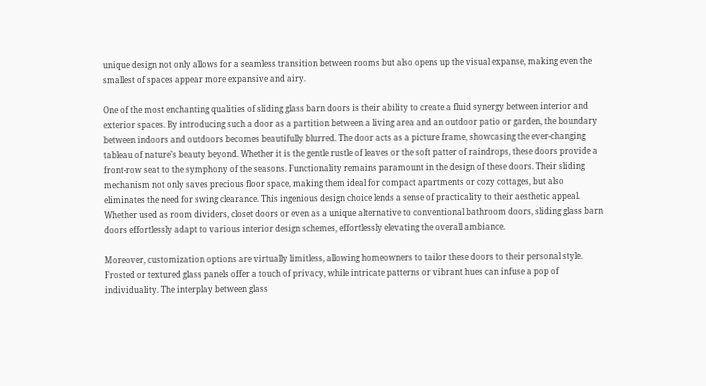unique design not only allows for a seamless transition between rooms but also opens up the visual expanse, making even the smallest of spaces appear more expansive and airy.

One of the most enchanting qualities of sliding glass barn doors is their ability to create a fluid synergy between interior and exterior spaces. By introducing such a door as a partition between a living area and an outdoor patio or garden, the boundary between indoors and outdoors becomes beautifully blurred. The door acts as a picture frame, showcasing the ever-changing tableau of nature’s beauty beyond. Whether it is the gentle rustle of leaves or the soft patter of raindrops, these doors provide a front-row seat to the symphony of the seasons. Functionality remains paramount in the design of these doors. Their sliding mechanism not only saves precious floor space, making them ideal for compact apartments or cozy cottages, but also eliminates the need for swing clearance. This ingenious design choice lends a sense of practicality to their aesthetic appeal. Whether used as room dividers, closet doors or even as a unique alternative to conventional bathroom doors, sliding glass barn doors effortlessly adapt to various interior design schemes, effortlessly elevating the overall ambiance.

Moreover, customization options are virtually limitless, allowing homeowners to tailor these doors to their personal style. Frosted or textured glass panels offer a touch of privacy, while intricate patterns or vibrant hues can infuse a pop of individuality. The interplay between glass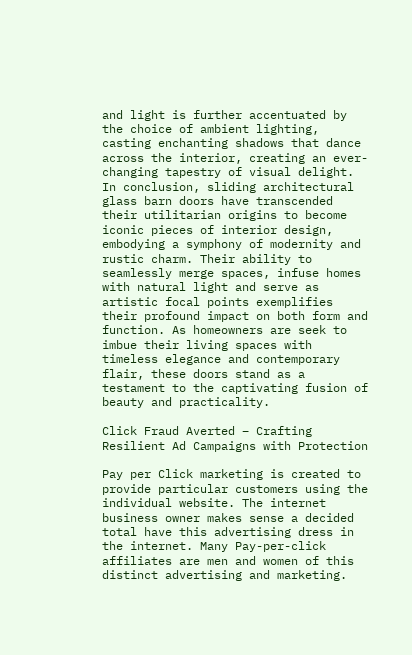and light is further accentuated by the choice of ambient lighting, casting enchanting shadows that dance across the interior, creating an ever-changing tapestry of visual delight. In conclusion, sliding architectural glass barn doors have transcended their utilitarian origins to become iconic pieces of interior design, embodying a symphony of modernity and rustic charm. Their ability to seamlessly merge spaces, infuse homes with natural light and serve as artistic focal points exemplifies their profound impact on both form and function. As homeowners are seek to imbue their living spaces with timeless elegance and contemporary flair, these doors stand as a testament to the captivating fusion of beauty and practicality.

Click Fraud Averted – Crafting Resilient Ad Campaigns with Protection

Pay per Click marketing is created to provide particular customers using the individual website. The internet business owner makes sense a decided total have this advertising dress in the internet. Many Pay-per-click affiliates are men and women of this distinct advertising and marketing.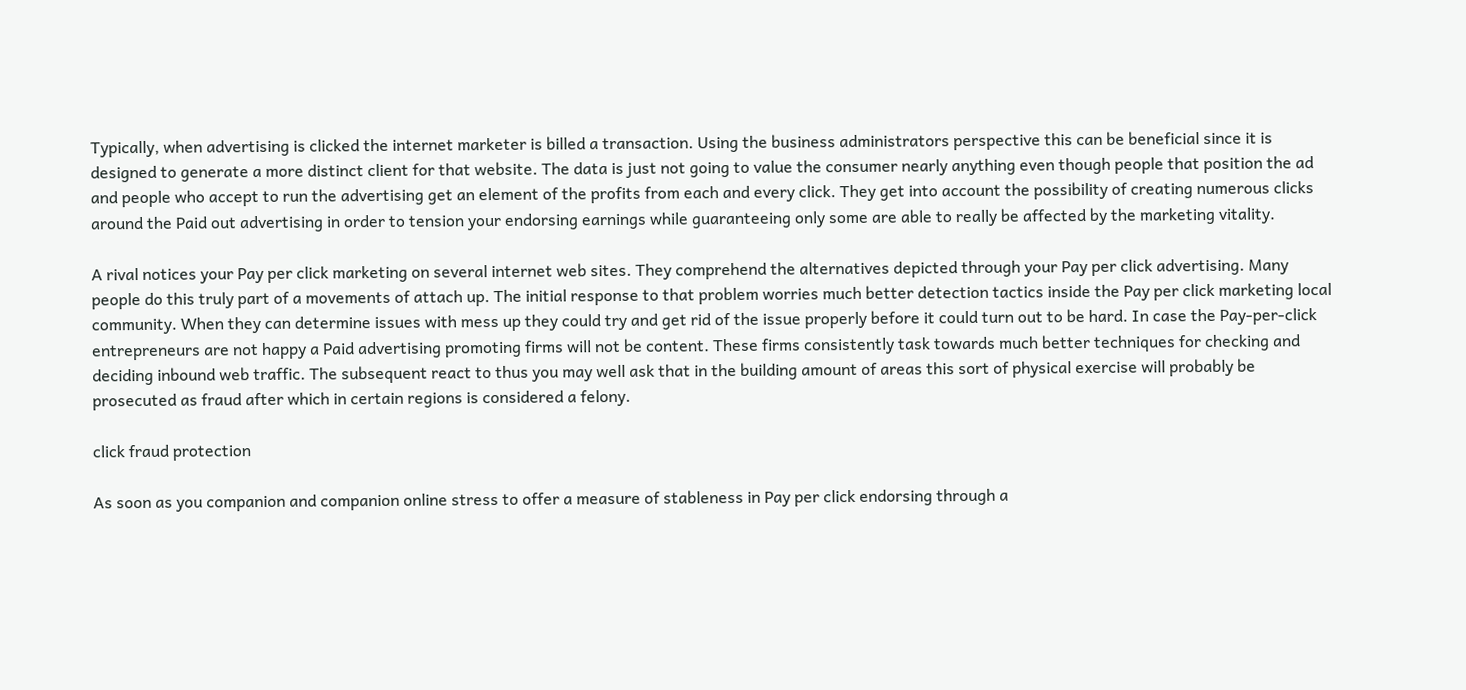Typically, when advertising is clicked the internet marketer is billed a transaction. Using the business administrators perspective this can be beneficial since it is designed to generate a more distinct client for that website. The data is just not going to value the consumer nearly anything even though people that position the ad and people who accept to run the advertising get an element of the profits from each and every click. They get into account the possibility of creating numerous clicks around the Paid out advertising in order to tension your endorsing earnings while guaranteeing only some are able to really be affected by the marketing vitality.

A rival notices your Pay per click marketing on several internet web sites. They comprehend the alternatives depicted through your Pay per click advertising. Many people do this truly part of a movements of attach up. The initial response to that problem worries much better detection tactics inside the Pay per click marketing local community. When they can determine issues with mess up they could try and get rid of the issue properly before it could turn out to be hard. In case the Pay-per-click entrepreneurs are not happy a Paid advertising promoting firms will not be content. These firms consistently task towards much better techniques for checking and deciding inbound web traffic. The subsequent react to thus you may well ask that in the building amount of areas this sort of physical exercise will probably be prosecuted as fraud after which in certain regions is considered a felony.

click fraud protection

As soon as you companion and companion online stress to offer a measure of stableness in Pay per click endorsing through a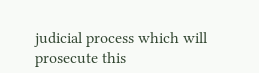judicial process which will prosecute this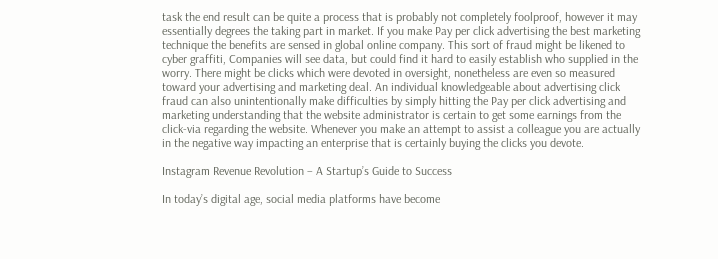task the end result can be quite a process that is probably not completely foolproof, however it may essentially degrees the taking part in market. If you make Pay per click advertising the best marketing technique the benefits are sensed in global online company. This sort of fraud might be likened to cyber graffiti, Companies will see data, but could find it hard to easily establish who supplied in the worry. There might be clicks which were devoted in oversight, nonetheless are even so measured toward your advertising and marketing deal. An individual knowledgeable about advertising click fraud can also unintentionally make difficulties by simply hitting the Pay per click advertising and marketing understanding that the website administrator is certain to get some earnings from the click-via regarding the website. Whenever you make an attempt to assist a colleague you are actually in the negative way impacting an enterprise that is certainly buying the clicks you devote.

Instagram Revenue Revolution – A Startup’s Guide to Success

In today’s digital age, social media platforms have become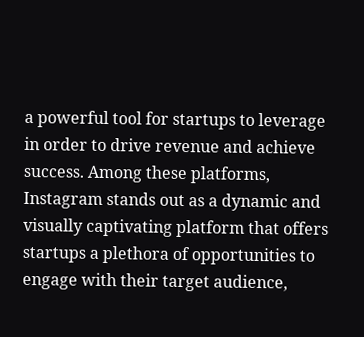a powerful tool for startups to leverage in order to drive revenue and achieve success. Among these platforms, Instagram stands out as a dynamic and visually captivating platform that offers startups a plethora of opportunities to engage with their target audience,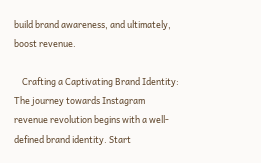build brand awareness, and ultimately, boost revenue.

    Crafting a Captivating Brand Identity: The journey towards Instagram revenue revolution begins with a well-defined brand identity. Start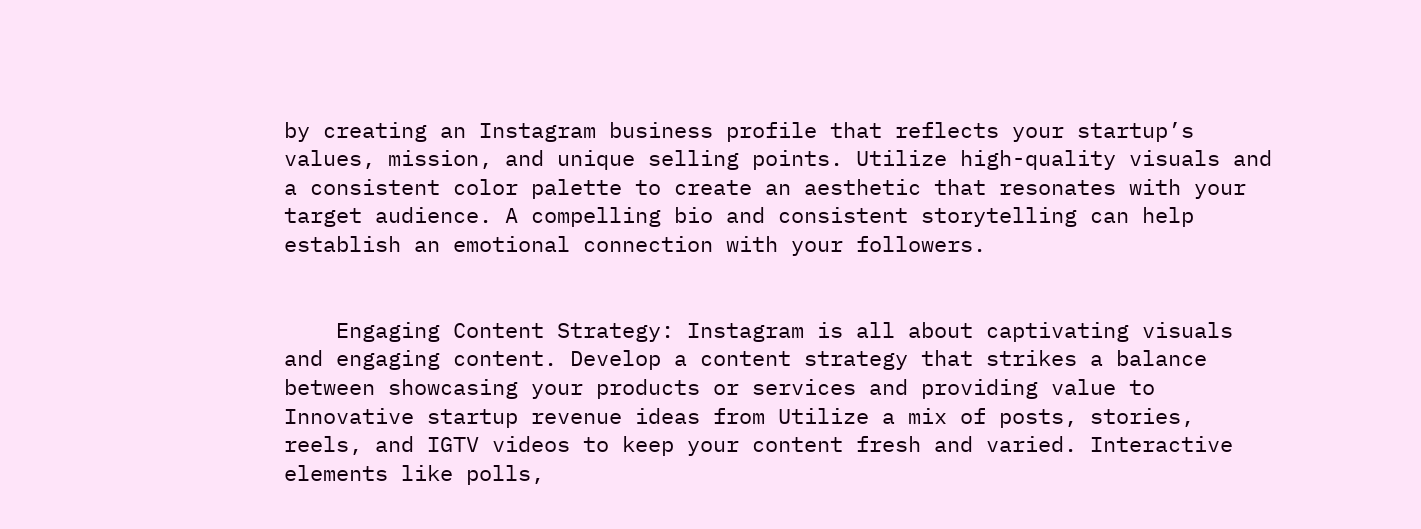by creating an Instagram business profile that reflects your startup’s values, mission, and unique selling points. Utilize high-quality visuals and a consistent color palette to create an aesthetic that resonates with your target audience. A compelling bio and consistent storytelling can help establish an emotional connection with your followers.


    Engaging Content Strategy: Instagram is all about captivating visuals and engaging content. Develop a content strategy that strikes a balance between showcasing your products or services and providing value to Innovative startup revenue ideas from Utilize a mix of posts, stories, reels, and IGTV videos to keep your content fresh and varied. Interactive elements like polls,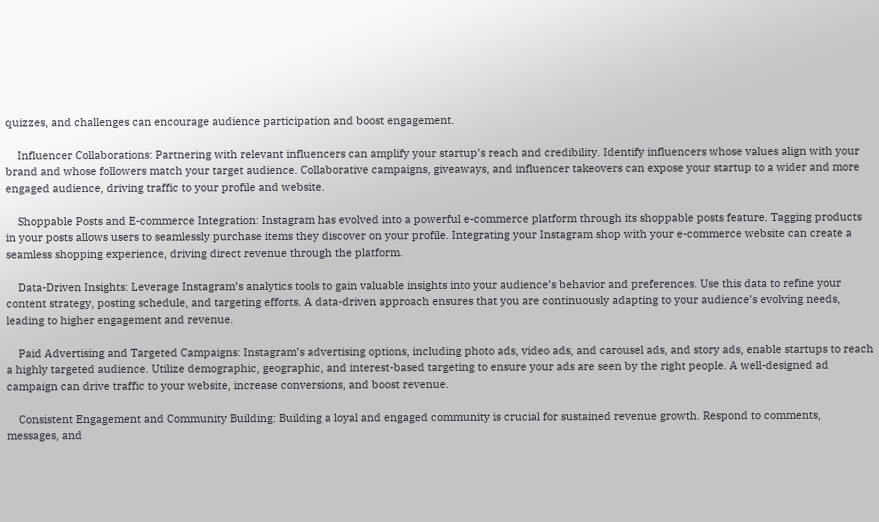quizzes, and challenges can encourage audience participation and boost engagement.

    Influencer Collaborations: Partnering with relevant influencers can amplify your startup’s reach and credibility. Identify influencers whose values align with your brand and whose followers match your target audience. Collaborative campaigns, giveaways, and influencer takeovers can expose your startup to a wider and more engaged audience, driving traffic to your profile and website.

    Shoppable Posts and E-commerce Integration: Instagram has evolved into a powerful e-commerce platform through its shoppable posts feature. Tagging products in your posts allows users to seamlessly purchase items they discover on your profile. Integrating your Instagram shop with your e-commerce website can create a seamless shopping experience, driving direct revenue through the platform.

    Data-Driven Insights: Leverage Instagram’s analytics tools to gain valuable insights into your audience’s behavior and preferences. Use this data to refine your content strategy, posting schedule, and targeting efforts. A data-driven approach ensures that you are continuously adapting to your audience’s evolving needs, leading to higher engagement and revenue.

    Paid Advertising and Targeted Campaigns: Instagram’s advertising options, including photo ads, video ads, and carousel ads, and story ads, enable startups to reach a highly targeted audience. Utilize demographic, geographic, and interest-based targeting to ensure your ads are seen by the right people. A well-designed ad campaign can drive traffic to your website, increase conversions, and boost revenue.

    Consistent Engagement and Community Building: Building a loyal and engaged community is crucial for sustained revenue growth. Respond to comments, messages, and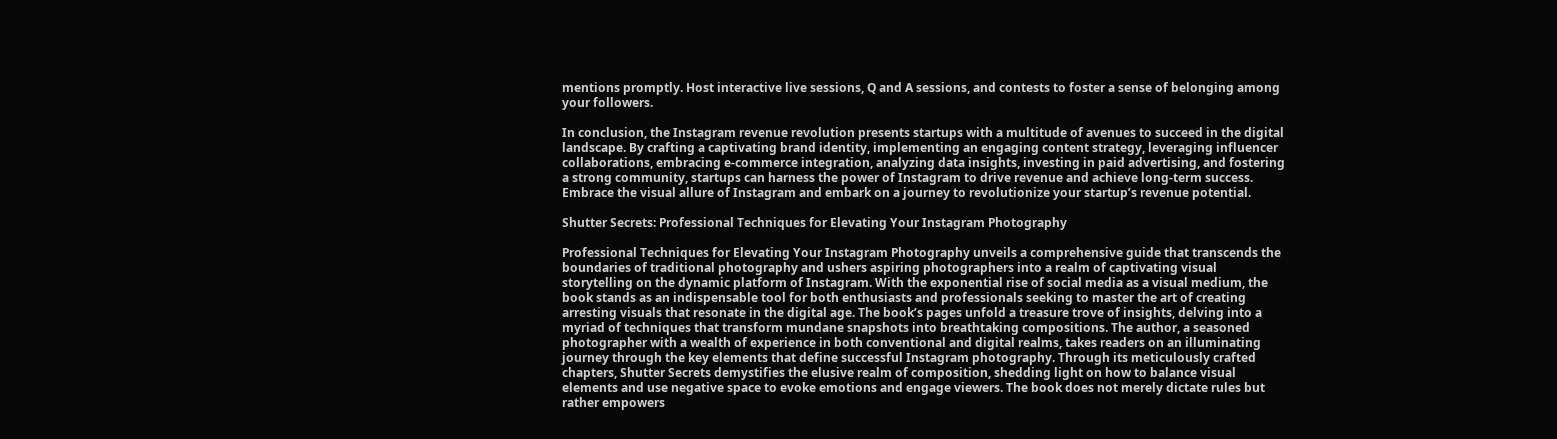mentions promptly. Host interactive live sessions, Q and A sessions, and contests to foster a sense of belonging among your followers.

In conclusion, the Instagram revenue revolution presents startups with a multitude of avenues to succeed in the digital landscape. By crafting a captivating brand identity, implementing an engaging content strategy, leveraging influencer collaborations, embracing e-commerce integration, analyzing data insights, investing in paid advertising, and fostering a strong community, startups can harness the power of Instagram to drive revenue and achieve long-term success. Embrace the visual allure of Instagram and embark on a journey to revolutionize your startup’s revenue potential.

Shutter Secrets: Professional Techniques for Elevating Your Instagram Photography

Professional Techniques for Elevating Your Instagram Photography unveils a comprehensive guide that transcends the boundaries of traditional photography and ushers aspiring photographers into a realm of captivating visual storytelling on the dynamic platform of Instagram. With the exponential rise of social media as a visual medium, the book stands as an indispensable tool for both enthusiasts and professionals seeking to master the art of creating arresting visuals that resonate in the digital age. The book’s pages unfold a treasure trove of insights, delving into a myriad of techniques that transform mundane snapshots into breathtaking compositions. The author, a seasoned photographer with a wealth of experience in both conventional and digital realms, takes readers on an illuminating journey through the key elements that define successful Instagram photography. Through its meticulously crafted chapters, Shutter Secrets demystifies the elusive realm of composition, shedding light on how to balance visual elements and use negative space to evoke emotions and engage viewers. The book does not merely dictate rules but rather empowers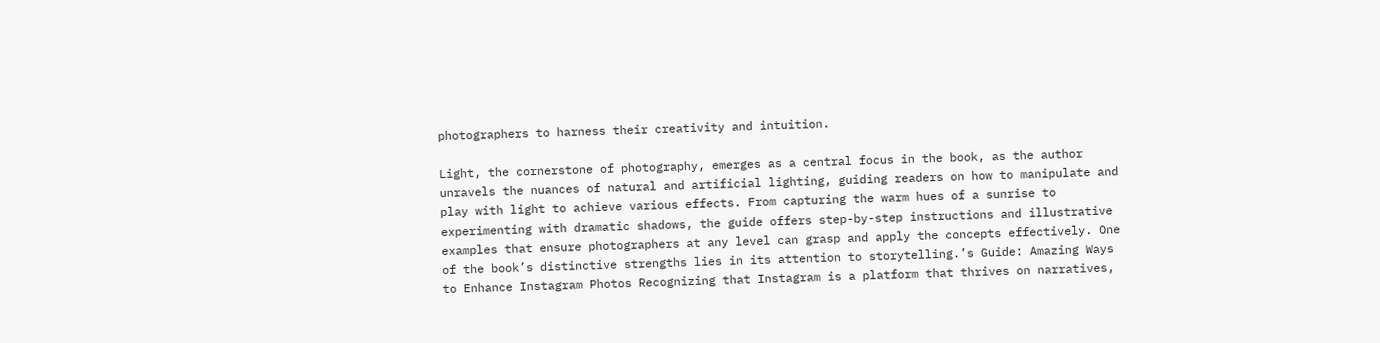photographers to harness their creativity and intuition.

Light, the cornerstone of photography, emerges as a central focus in the book, as the author unravels the nuances of natural and artificial lighting, guiding readers on how to manipulate and play with light to achieve various effects. From capturing the warm hues of a sunrise to experimenting with dramatic shadows, the guide offers step-by-step instructions and illustrative examples that ensure photographers at any level can grasp and apply the concepts effectively. One of the book’s distinctive strengths lies in its attention to storytelling.’s Guide: Amazing Ways to Enhance Instagram Photos Recognizing that Instagram is a platform that thrives on narratives,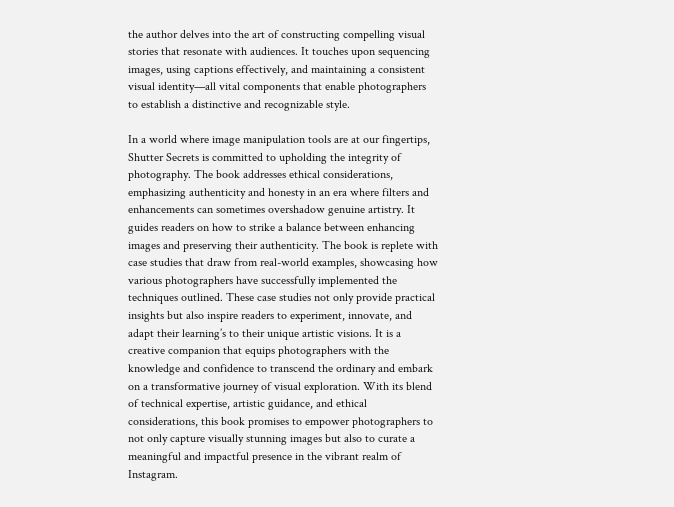the author delves into the art of constructing compelling visual stories that resonate with audiences. It touches upon sequencing images, using captions effectively, and maintaining a consistent visual identity—all vital components that enable photographers to establish a distinctive and recognizable style.

In a world where image manipulation tools are at our fingertips, Shutter Secrets is committed to upholding the integrity of photography. The book addresses ethical considerations, emphasizing authenticity and honesty in an era where filters and enhancements can sometimes overshadow genuine artistry. It guides readers on how to strike a balance between enhancing images and preserving their authenticity. The book is replete with case studies that draw from real-world examples, showcasing how various photographers have successfully implemented the techniques outlined. These case studies not only provide practical insights but also inspire readers to experiment, innovate, and adapt their learning’s to their unique artistic visions. It is a creative companion that equips photographers with the knowledge and confidence to transcend the ordinary and embark on a transformative journey of visual exploration. With its blend of technical expertise, artistic guidance, and ethical considerations, this book promises to empower photographers to not only capture visually stunning images but also to curate a meaningful and impactful presence in the vibrant realm of Instagram.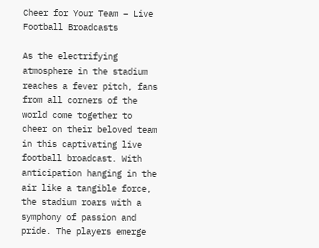Cheer for Your Team – Live Football Broadcasts

As the electrifying atmosphere in the stadium reaches a fever pitch, fans from all corners of the world come together to cheer on their beloved team in this captivating live football broadcast. With anticipation hanging in the air like a tangible force, the stadium roars with a symphony of passion and pride. The players emerge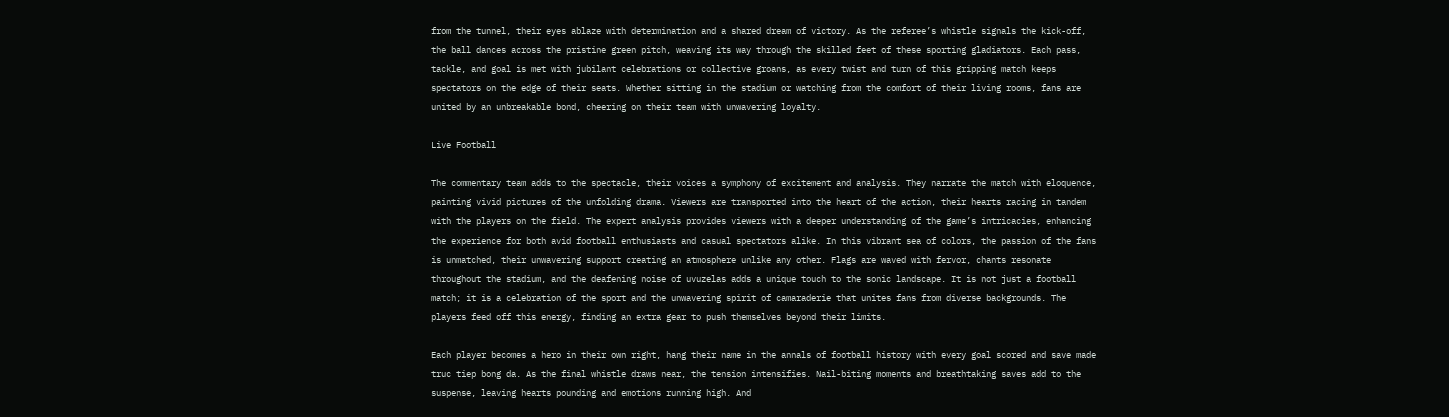from the tunnel, their eyes ablaze with determination and a shared dream of victory. As the referee’s whistle signals the kick-off, the ball dances across the pristine green pitch, weaving its way through the skilled feet of these sporting gladiators. Each pass, tackle, and goal is met with jubilant celebrations or collective groans, as every twist and turn of this gripping match keeps spectators on the edge of their seats. Whether sitting in the stadium or watching from the comfort of their living rooms, fans are united by an unbreakable bond, cheering on their team with unwavering loyalty.

Live Football

The commentary team adds to the spectacle, their voices a symphony of excitement and analysis. They narrate the match with eloquence, painting vivid pictures of the unfolding drama. Viewers are transported into the heart of the action, their hearts racing in tandem with the players on the field. The expert analysis provides viewers with a deeper understanding of the game’s intricacies, enhancing the experience for both avid football enthusiasts and casual spectators alike. In this vibrant sea of colors, the passion of the fans is unmatched, their unwavering support creating an atmosphere unlike any other. Flags are waved with fervor, chants resonate throughout the stadium, and the deafening noise of uvuzelas adds a unique touch to the sonic landscape. It is not just a football match; it is a celebration of the sport and the unwavering spirit of camaraderie that unites fans from diverse backgrounds. The players feed off this energy, finding an extra gear to push themselves beyond their limits.

Each player becomes a hero in their own right, hang their name in the annals of football history with every goal scored and save made truc tiep bong da. As the final whistle draws near, the tension intensifies. Nail-biting moments and breathtaking saves add to the suspense, leaving hearts pounding and emotions running high. And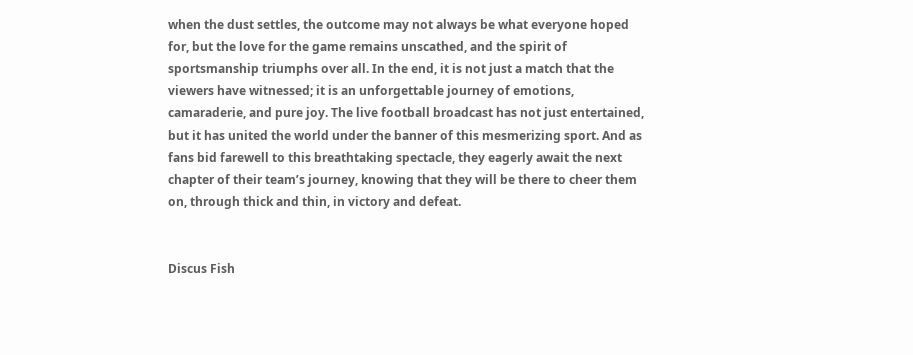when the dust settles, the outcome may not always be what everyone hoped for, but the love for the game remains unscathed, and the spirit of sportsmanship triumphs over all. In the end, it is not just a match that the viewers have witnessed; it is an unforgettable journey of emotions, camaraderie, and pure joy. The live football broadcast has not just entertained, but it has united the world under the banner of this mesmerizing sport. And as fans bid farewell to this breathtaking spectacle, they eagerly await the next chapter of their team’s journey, knowing that they will be there to cheer them on, through thick and thin, in victory and defeat.


Discus Fish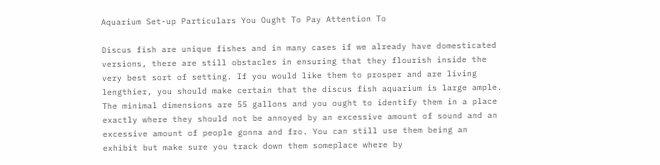Aquarium Set-up Particulars You Ought To Pay Attention To

Discus fish are unique fishes and in many cases if we already have domesticated versions, there are still obstacles in ensuring that they flourish inside the very best sort of setting. If you would like them to prosper and are living lengthier, you should make certain that the discus fish aquarium is large ample. The minimal dimensions are 55 gallons and you ought to identify them in a place exactly where they should not be annoyed by an excessive amount of sound and an excessive amount of people gonna and fro. You can still use them being an exhibit but make sure you track down them someplace where by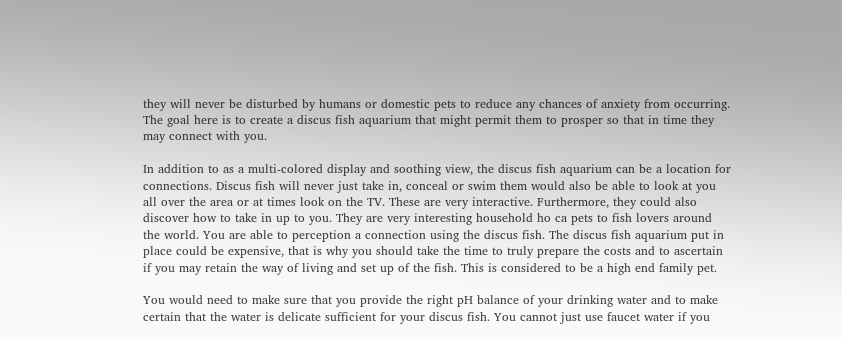they will never be disturbed by humans or domestic pets to reduce any chances of anxiety from occurring. The goal here is to create a discus fish aquarium that might permit them to prosper so that in time they may connect with you.

In addition to as a multi-colored display and soothing view, the discus fish aquarium can be a location for connections. Discus fish will never just take in, conceal or swim them would also be able to look at you all over the area or at times look on the TV. These are very interactive. Furthermore, they could also discover how to take in up to you. They are very interesting household ho ca pets to fish lovers around the world. You are able to perception a connection using the discus fish. The discus fish aquarium put in place could be expensive, that is why you should take the time to truly prepare the costs and to ascertain if you may retain the way of living and set up of the fish. This is considered to be a high end family pet.

You would need to make sure that you provide the right pH balance of your drinking water and to make certain that the water is delicate sufficient for your discus fish. You cannot just use faucet water if you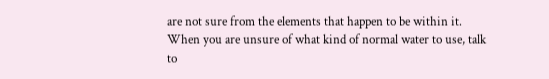are not sure from the elements that happen to be within it. When you are unsure of what kind of normal water to use, talk to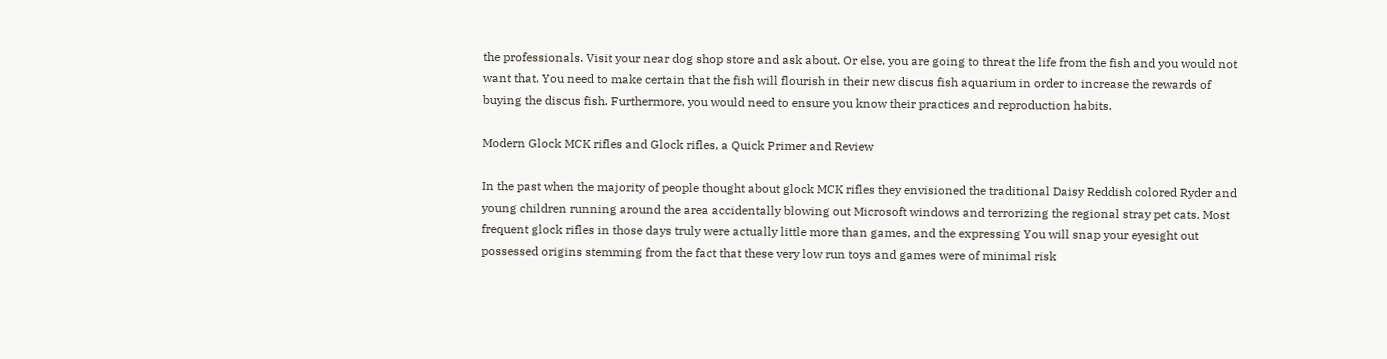the professionals. Visit your near dog shop store and ask about. Or else, you are going to threat the life from the fish and you would not want that. You need to make certain that the fish will flourish in their new discus fish aquarium in order to increase the rewards of buying the discus fish. Furthermore, you would need to ensure you know their practices and reproduction habits.

Modern Glock MCK rifles and Glock rifles, a Quick Primer and Review

In the past when the majority of people thought about glock MCK rifles they envisioned the traditional Daisy Reddish colored Ryder and young children running around the area accidentally blowing out Microsoft windows and terrorizing the regional stray pet cats. Most frequent glock rifles in those days truly were actually little more than games, and the expressing You will snap your eyesight out possessed origins stemming from the fact that these very low run toys and games were of minimal risk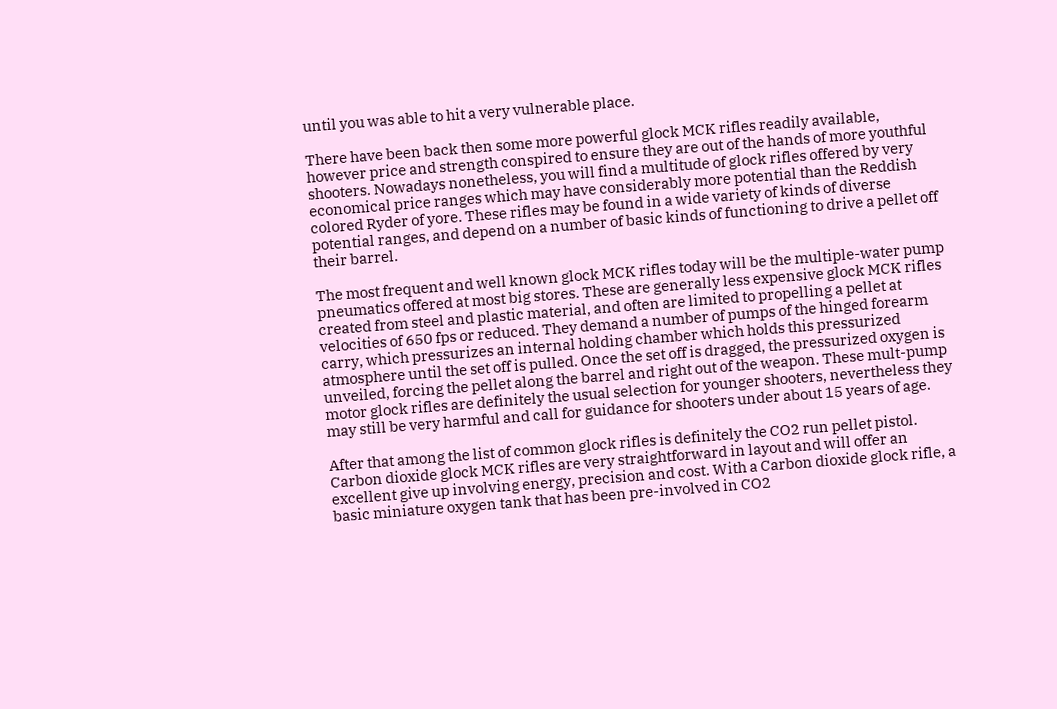until you was able to hit a very vulnerable place.

There have been back then some more powerful glock MCK rifles readily available, however price and strength conspired to ensure they are out of the hands of more youthful shooters. Nowadays nonetheless, you will find a multitude of glock rifles offered by very economical price ranges which may have considerably more potential than the Reddish colored Ryder of yore. These rifles may be found in a wide variety of kinds of diverse potential ranges, and depend on a number of basic kinds of functioning to drive a pellet off their barrel.

The most frequent and well known glock MCK rifles today will be the multiple-water pump pneumatics offered at most big stores. These are generally less expensive glock MCK rifles created from steel and plastic material, and often are limited to propelling a pellet at velocities of 650 fps or reduced. They demand a number of pumps of the hinged forearm carry, which pressurizes an internal holding chamber which holds this pressurized atmosphere until the set off is pulled. Once the set off is dragged, the pressurized oxygen is unveiled, forcing the pellet along the barrel and right out of the weapon. These mult-pump motor glock rifles are definitely the usual selection for younger shooters, nevertheless they may still be very harmful and call for guidance for shooters under about 15 years of age.

After that among the list of common glock rifles is definitely the CO2 run pellet pistol. Carbon dioxide glock MCK rifles are very straightforward in layout and will offer an excellent give up involving energy, precision and cost. With a Carbon dioxide glock rifle, a basic miniature oxygen tank that has been pre-involved in CO2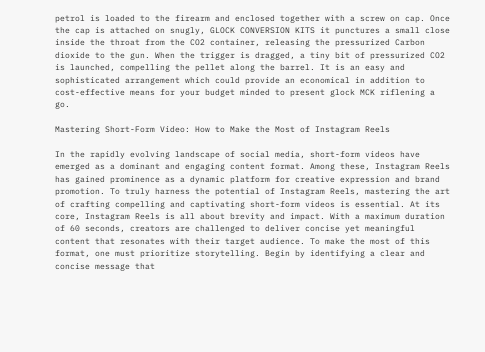petrol is loaded to the firearm and enclosed together with a screw on cap. Once the cap is attached on snugly, GLOCK CONVERSION KITS it punctures a small close inside the throat from the CO2 container, releasing the pressurized Carbon dioxide to the gun. When the trigger is dragged, a tiny bit of pressurized CO2 is launched, compelling the pellet along the barrel. It is an easy and sophisticated arrangement which could provide an economical in addition to cost-effective means for your budget minded to present glock MCK riflening a go.

Mastering Short-Form Video: How to Make the Most of Instagram Reels

In the rapidly evolving landscape of social media, short-form videos have emerged as a dominant and engaging content format. Among these, Instagram Reels has gained prominence as a dynamic platform for creative expression and brand promotion. To truly harness the potential of Instagram Reels, mastering the art of crafting compelling and captivating short-form videos is essential. At its core, Instagram Reels is all about brevity and impact. With a maximum duration of 60 seconds, creators are challenged to deliver concise yet meaningful content that resonates with their target audience. To make the most of this format, one must prioritize storytelling. Begin by identifying a clear and concise message that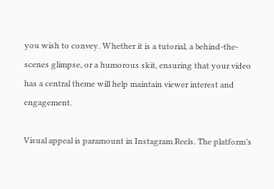you wish to convey. Whether it is a tutorial, a behind-the-scenes glimpse, or a humorous skit, ensuring that your video has a central theme will help maintain viewer interest and engagement.

Visual appeal is paramount in Instagram Reels. The platform’s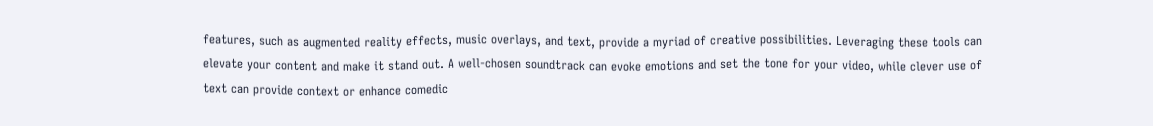features, such as augmented reality effects, music overlays, and text, provide a myriad of creative possibilities. Leveraging these tools can elevate your content and make it stand out. A well-chosen soundtrack can evoke emotions and set the tone for your video, while clever use of text can provide context or enhance comedic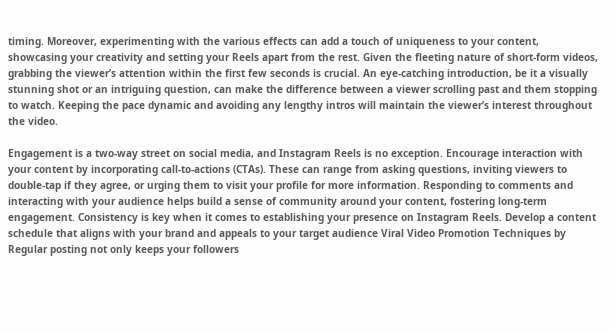timing. Moreover, experimenting with the various effects can add a touch of uniqueness to your content, showcasing your creativity and setting your Reels apart from the rest. Given the fleeting nature of short-form videos, grabbing the viewer’s attention within the first few seconds is crucial. An eye-catching introduction, be it a visually stunning shot or an intriguing question, can make the difference between a viewer scrolling past and them stopping to watch. Keeping the pace dynamic and avoiding any lengthy intros will maintain the viewer’s interest throughout the video.

Engagement is a two-way street on social media, and Instagram Reels is no exception. Encourage interaction with your content by incorporating call-to-actions (CTAs). These can range from asking questions, inviting viewers to double-tap if they agree, or urging them to visit your profile for more information. Responding to comments and interacting with your audience helps build a sense of community around your content, fostering long-term engagement. Consistency is key when it comes to establishing your presence on Instagram Reels. Develop a content schedule that aligns with your brand and appeals to your target audience Viral Video Promotion Techniques by Regular posting not only keeps your followers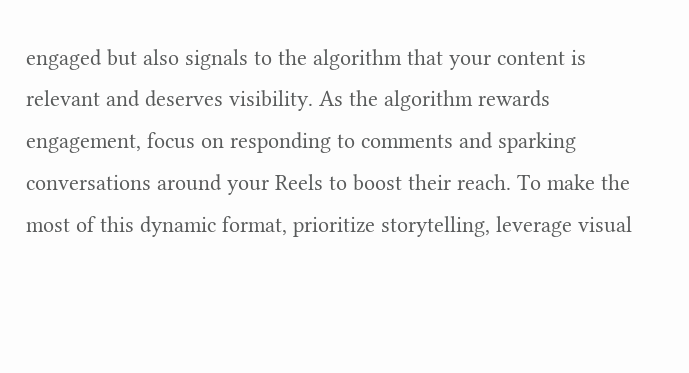engaged but also signals to the algorithm that your content is relevant and deserves visibility. As the algorithm rewards engagement, focus on responding to comments and sparking conversations around your Reels to boost their reach. To make the most of this dynamic format, prioritize storytelling, leverage visual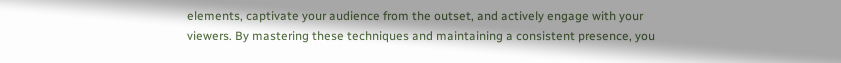elements, captivate your audience from the outset, and actively engage with your viewers. By mastering these techniques and maintaining a consistent presence, you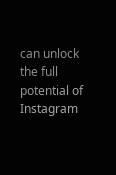can unlock the full potential of Instagram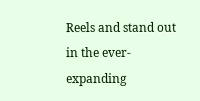Reels and stand out in the ever-expanding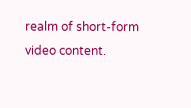realm of short-form video content.